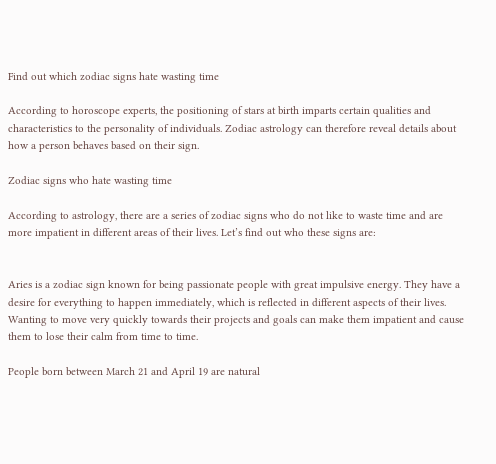Find out which zodiac signs hate wasting time

According to horoscope experts, the positioning of stars at birth imparts certain qualities and characteristics to the personality of individuals. Zodiac astrology can therefore reveal details about how a person behaves based on their sign.

Zodiac signs who hate wasting time

According to astrology, there are a series of zodiac signs who do not like to waste time and are more impatient in different areas of their lives. Let’s find out who these signs are:


Aries is a zodiac sign known for being passionate people with great impulsive energy. They have a desire for everything to happen immediately, which is reflected in different aspects of their lives. Wanting to move very quickly towards their projects and goals can make them impatient and cause them to lose their calm from time to time.

People born between March 21 and April 19 are natural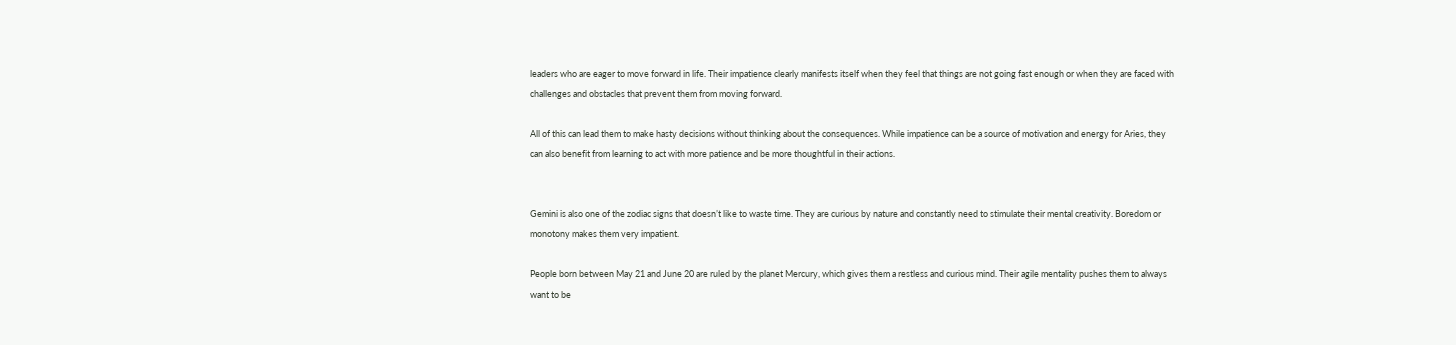leaders who are eager to move forward in life. Their impatience clearly manifests itself when they feel that things are not going fast enough or when they are faced with challenges and obstacles that prevent them from moving forward.

All of this can lead them to make hasty decisions without thinking about the consequences. While impatience can be a source of motivation and energy for Aries, they can also benefit from learning to act with more patience and be more thoughtful in their actions.


Gemini is also one of the zodiac signs that doesn’t like to waste time. They are curious by nature and constantly need to stimulate their mental creativity. Boredom or monotony makes them very impatient.

People born between May 21 and June 20 are ruled by the planet Mercury, which gives them a restless and curious mind. Their agile mentality pushes them to always want to be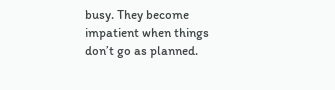busy. They become impatient when things don’t go as planned.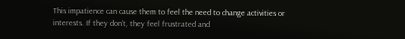This impatience can cause them to feel the need to change activities or interests. If they don’t, they feel frustrated and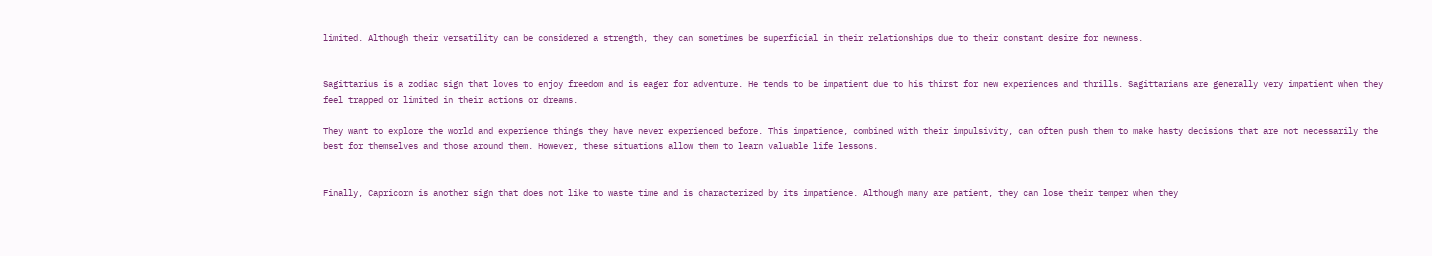limited. Although their versatility can be considered a strength, they can sometimes be superficial in their relationships due to their constant desire for newness.


Sagittarius is a zodiac sign that loves to enjoy freedom and is eager for adventure. He tends to be impatient due to his thirst for new experiences and thrills. Sagittarians are generally very impatient when they feel trapped or limited in their actions or dreams.

They want to explore the world and experience things they have never experienced before. This impatience, combined with their impulsivity, can often push them to make hasty decisions that are not necessarily the best for themselves and those around them. However, these situations allow them to learn valuable life lessons.


Finally, Capricorn is another sign that does not like to waste time and is characterized by its impatience. Although many are patient, they can lose their temper when they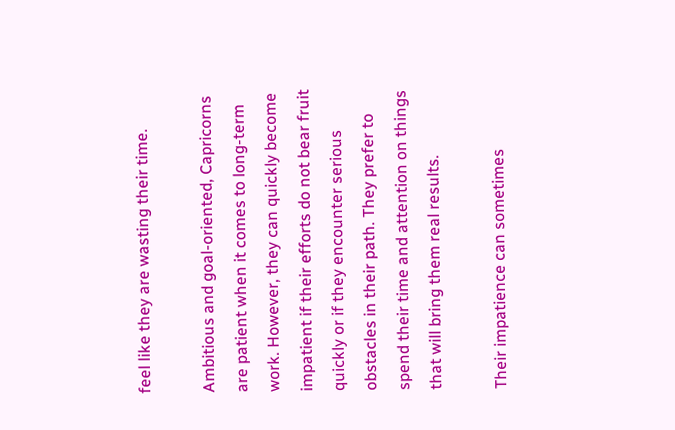feel like they are wasting their time.

Ambitious and goal-oriented, Capricorns are patient when it comes to long-term work. However, they can quickly become impatient if their efforts do not bear fruit quickly or if they encounter serious obstacles in their path. They prefer to spend their time and attention on things that will bring them real results.

Their impatience can sometimes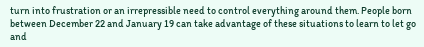turn into frustration or an irrepressible need to control everything around them. People born between December 22 and January 19 can take advantage of these situations to learn to let go and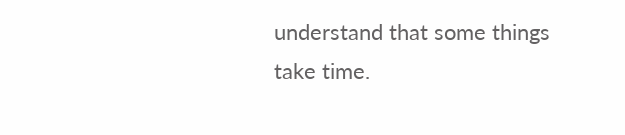understand that some things take time.